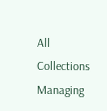All Collections
Managing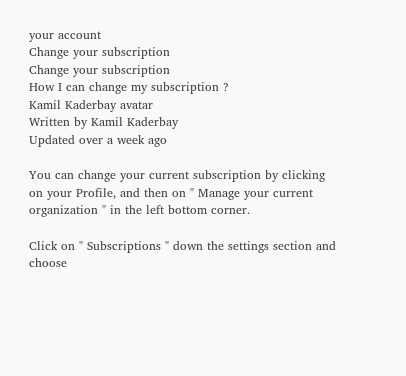your account
Change your subscription
Change your subscription
How I can change my subscription ?
Kamil Kaderbay avatar
Written by Kamil Kaderbay
Updated over a week ago

You can change your current subscription by clicking on your Profile, and then on " Manage your current organization " in the left bottom corner.

Click on " Subscriptions " down the settings section and choose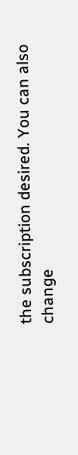the subscription desired. You can also change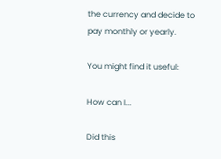the currency and decide to pay monthly or yearly.

You might find it useful:

How can I...

Did this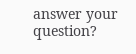answer your question?